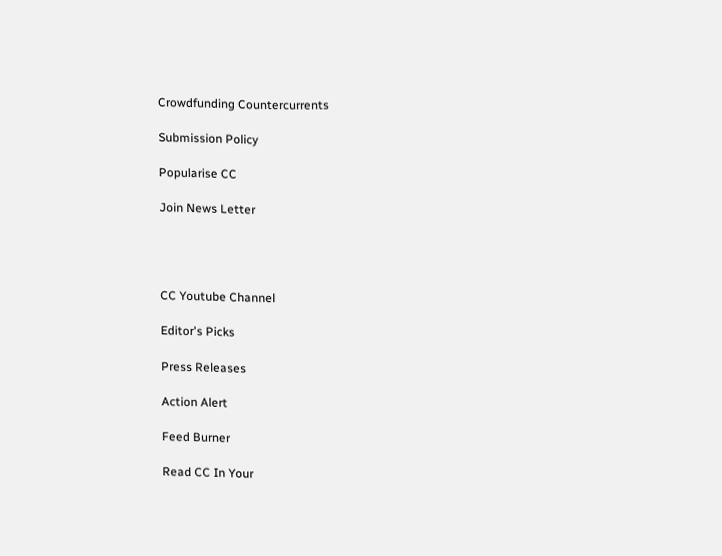Crowdfunding Countercurrents

Submission Policy

Popularise CC

Join News Letter




CC Youtube Channel

Editor's Picks

Press Releases

Action Alert

Feed Burner

Read CC In Your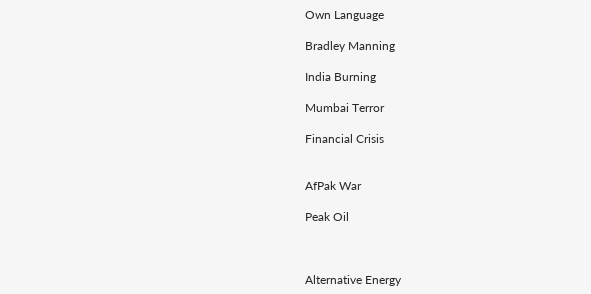Own Language

Bradley Manning

India Burning

Mumbai Terror

Financial Crisis


AfPak War

Peak Oil



Alternative Energy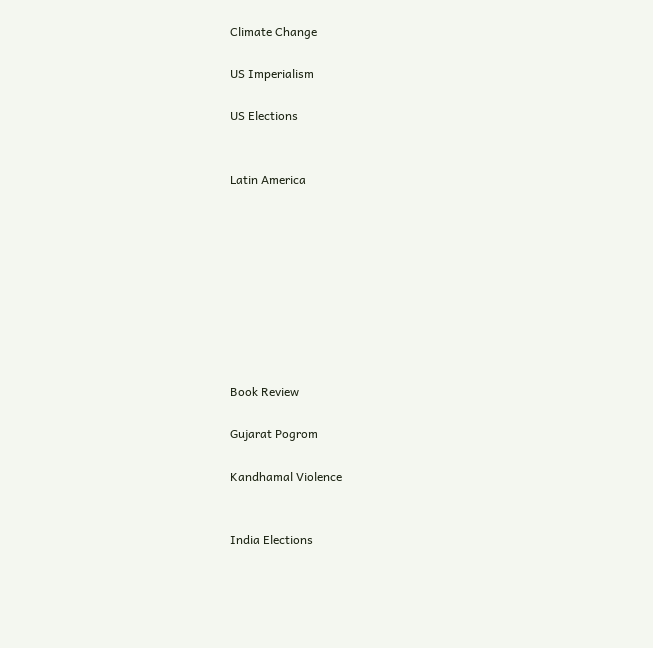Climate Change

US Imperialism

US Elections


Latin America









Book Review

Gujarat Pogrom

Kandhamal Violence


India Elections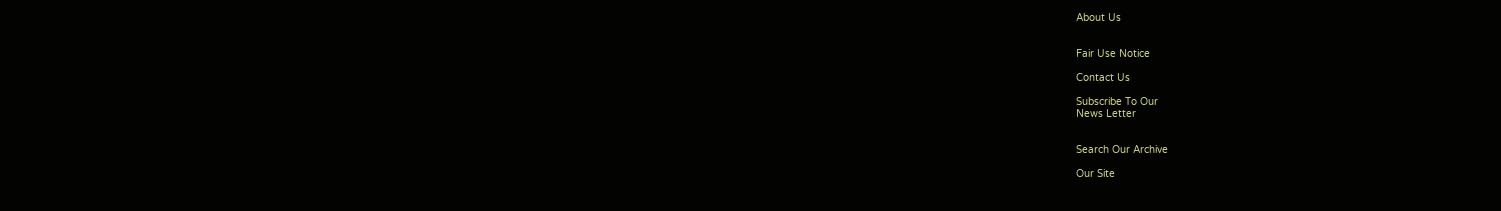About Us


Fair Use Notice

Contact Us

Subscribe To Our
News Letter


Search Our Archive

Our Site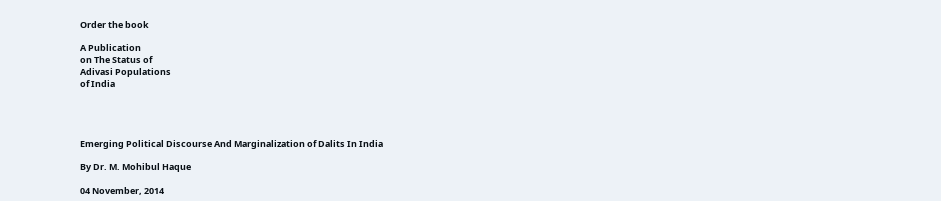Order the book

A Publication
on The Status of
Adivasi Populations
of India




Emerging Political Discourse And Marginalization of Dalits In India

By Dr. M. Mohibul Haque

04 November, 2014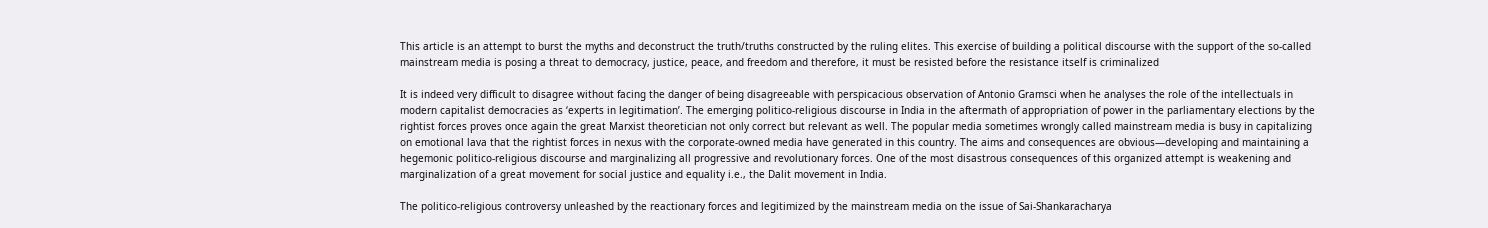This article is an attempt to burst the myths and deconstruct the truth/truths constructed by the ruling elites. This exercise of building a political discourse with the support of the so-called mainstream media is posing a threat to democracy, justice, peace, and freedom and therefore, it must be resisted before the resistance itself is criminalized

It is indeed very difficult to disagree without facing the danger of being disagreeable with perspicacious observation of Antonio Gramsci when he analyses the role of the intellectuals in modern capitalist democracies as ‘experts in legitimation’. The emerging politico-religious discourse in India in the aftermath of appropriation of power in the parliamentary elections by the rightist forces proves once again the great Marxist theoretician not only correct but relevant as well. The popular media sometimes wrongly called mainstream media is busy in capitalizing on emotional lava that the rightist forces in nexus with the corporate-owned media have generated in this country. The aims and consequences are obvious—developing and maintaining a hegemonic politico-religious discourse and marginalizing all progressive and revolutionary forces. One of the most disastrous consequences of this organized attempt is weakening and marginalization of a great movement for social justice and equality i.e., the Dalit movement in India.

The politico-religious controversy unleashed by the reactionary forces and legitimized by the mainstream media on the issue of Sai-Shankaracharya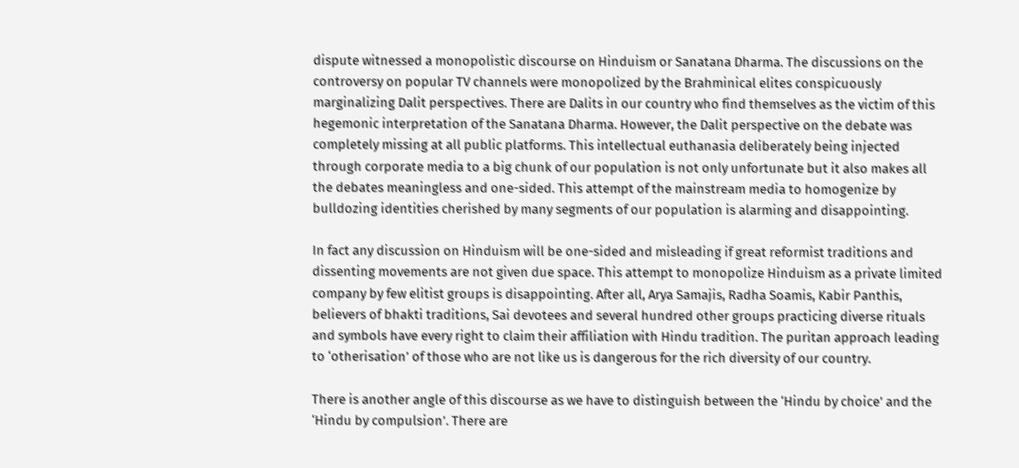dispute witnessed a monopolistic discourse on Hinduism or Sanatana Dharma. The discussions on the controversy on popular TV channels were monopolized by the Brahminical elites conspicuously marginalizing Dalit perspectives. There are Dalits in our country who find themselves as the victim of this hegemonic interpretation of the Sanatana Dharma. However, the Dalit perspective on the debate was completely missing at all public platforms. This intellectual euthanasia deliberately being injected through corporate media to a big chunk of our population is not only unfortunate but it also makes all the debates meaningless and one-sided. This attempt of the mainstream media to homogenize by bulldozing identities cherished by many segments of our population is alarming and disappointing.

In fact any discussion on Hinduism will be one-sided and misleading if great reformist traditions and dissenting movements are not given due space. This attempt to monopolize Hinduism as a private limited company by few elitist groups is disappointing. After all, Arya Samajis, Radha Soamis, Kabir Panthis, believers of bhakti traditions, Sai devotees and several hundred other groups practicing diverse rituals and symbols have every right to claim their affiliation with Hindu tradition. The puritan approach leading to ‘otherisation’ of those who are not like us is dangerous for the rich diversity of our country.

There is another angle of this discourse as we have to distinguish between the ‘Hindu by choice’ and the ‘Hindu by compulsion’. There are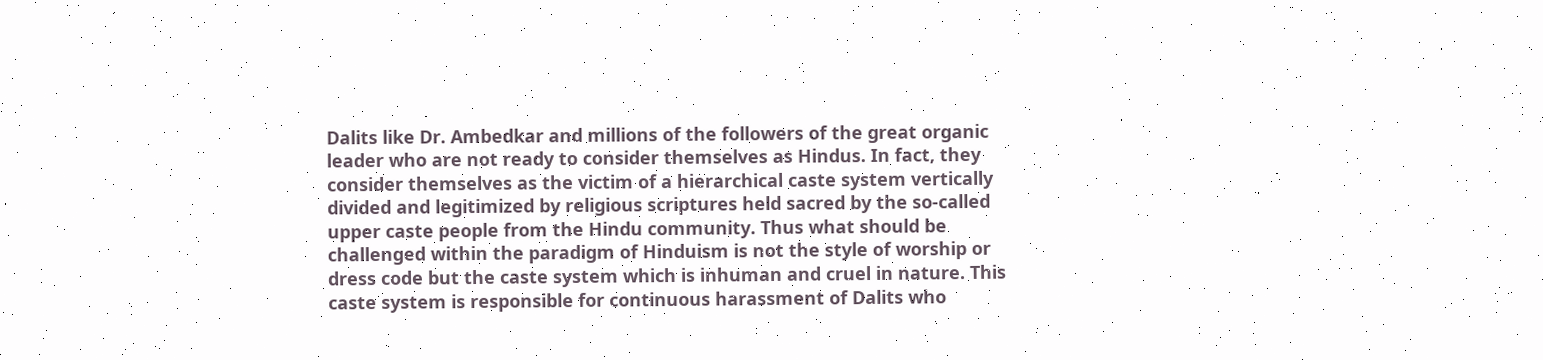Dalits like Dr. Ambedkar and millions of the followers of the great organic leader who are not ready to consider themselves as Hindus. In fact, they consider themselves as the victim of a hierarchical caste system vertically divided and legitimized by religious scriptures held sacred by the so-called upper caste people from the Hindu community. Thus what should be challenged within the paradigm of Hinduism is not the style of worship or dress code but the caste system which is inhuman and cruel in nature. This caste system is responsible for continuous harassment of Dalits who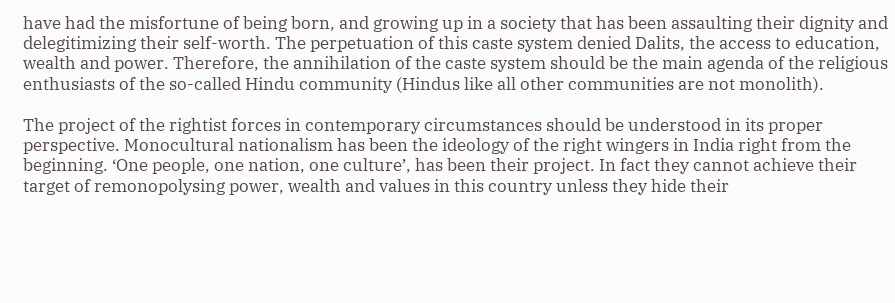have had the misfortune of being born, and growing up in a society that has been assaulting their dignity and delegitimizing their self-worth. The perpetuation of this caste system denied Dalits, the access to education, wealth and power. Therefore, the annihilation of the caste system should be the main agenda of the religious enthusiasts of the so-called Hindu community (Hindus like all other communities are not monolith).

The project of the rightist forces in contemporary circumstances should be understood in its proper perspective. Monocultural nationalism has been the ideology of the right wingers in India right from the beginning. ‘One people, one nation, one culture’, has been their project. In fact they cannot achieve their target of remonopolysing power, wealth and values in this country unless they hide their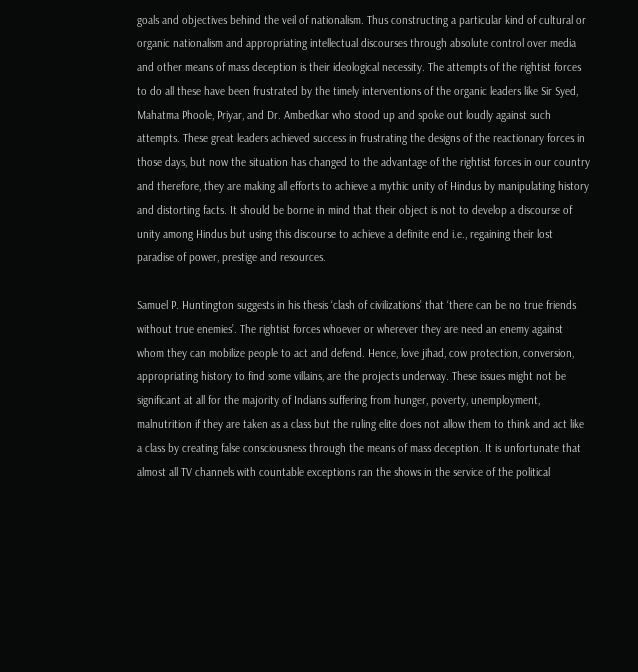goals and objectives behind the veil of nationalism. Thus constructing a particular kind of cultural or organic nationalism and appropriating intellectual discourses through absolute control over media and other means of mass deception is their ideological necessity. The attempts of the rightist forces to do all these have been frustrated by the timely interventions of the organic leaders like Sir Syed, Mahatma Phoole, Priyar, and Dr. Ambedkar who stood up and spoke out loudly against such attempts. These great leaders achieved success in frustrating the designs of the reactionary forces in those days, but now the situation has changed to the advantage of the rightist forces in our country and therefore, they are making all efforts to achieve a mythic unity of Hindus by manipulating history and distorting facts. It should be borne in mind that their object is not to develop a discourse of unity among Hindus but using this discourse to achieve a definite end i.e., regaining their lost paradise of power, prestige and resources.

Samuel P. Huntington suggests in his thesis ‘clash of civilizations’ that ‘there can be no true friends without true enemies’. The rightist forces whoever or wherever they are need an enemy against whom they can mobilize people to act and defend. Hence, love jihad, cow protection, conversion, appropriating history to find some villains, are the projects underway. These issues might not be significant at all for the majority of Indians suffering from hunger, poverty, unemployment, malnutrition if they are taken as a class but the ruling elite does not allow them to think and act like a class by creating false consciousness through the means of mass deception. It is unfortunate that almost all TV channels with countable exceptions ran the shows in the service of the political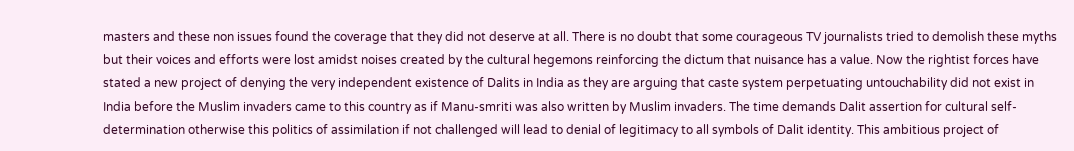masters and these non issues found the coverage that they did not deserve at all. There is no doubt that some courageous TV journalists tried to demolish these myths but their voices and efforts were lost amidst noises created by the cultural hegemons reinforcing the dictum that nuisance has a value. Now the rightist forces have stated a new project of denying the very independent existence of Dalits in India as they are arguing that caste system perpetuating untouchability did not exist in India before the Muslim invaders came to this country as if Manu-smriti was also written by Muslim invaders. The time demands Dalit assertion for cultural self-determination otherwise this politics of assimilation if not challenged will lead to denial of legitimacy to all symbols of Dalit identity. This ambitious project of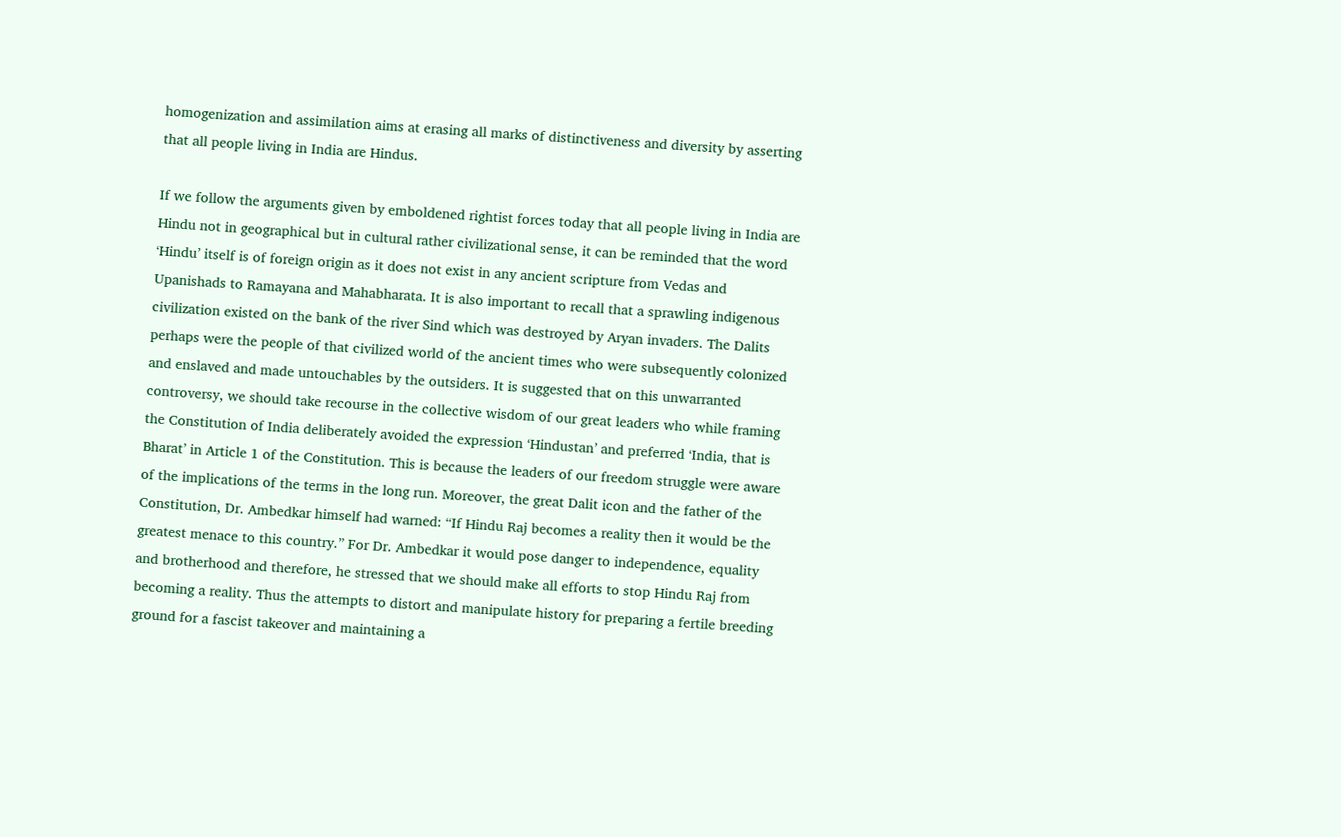homogenization and assimilation aims at erasing all marks of distinctiveness and diversity by asserting that all people living in India are Hindus.

If we follow the arguments given by emboldened rightist forces today that all people living in India are Hindu not in geographical but in cultural rather civilizational sense, it can be reminded that the word ‘Hindu’ itself is of foreign origin as it does not exist in any ancient scripture from Vedas and Upanishads to Ramayana and Mahabharata. It is also important to recall that a sprawling indigenous civilization existed on the bank of the river Sind which was destroyed by Aryan invaders. The Dalits perhaps were the people of that civilized world of the ancient times who were subsequently colonized and enslaved and made untouchables by the outsiders. It is suggested that on this unwarranted controversy, we should take recourse in the collective wisdom of our great leaders who while framing the Constitution of India deliberately avoided the expression ‘Hindustan’ and preferred ‘India, that is Bharat’ in Article 1 of the Constitution. This is because the leaders of our freedom struggle were aware of the implications of the terms in the long run. Moreover, the great Dalit icon and the father of the Constitution, Dr. Ambedkar himself had warned: “If Hindu Raj becomes a reality then it would be the greatest menace to this country.” For Dr. Ambedkar it would pose danger to independence, equality and brotherhood and therefore, he stressed that we should make all efforts to stop Hindu Raj from becoming a reality. Thus the attempts to distort and manipulate history for preparing a fertile breeding ground for a fascist takeover and maintaining a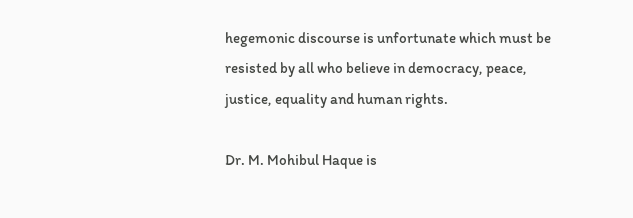hegemonic discourse is unfortunate which must be resisted by all who believe in democracy, peace, justice, equality and human rights.

Dr. M. Mohibul Haque is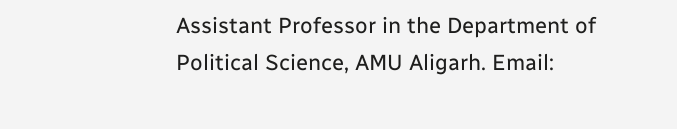Assistant Professor in the Department of Political Science, AMU Aligarh. Email: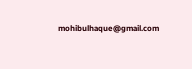mohibulhaque@gmail.com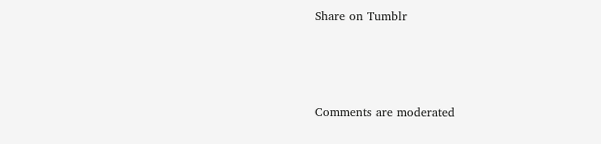Share on Tumblr



Comments are moderated